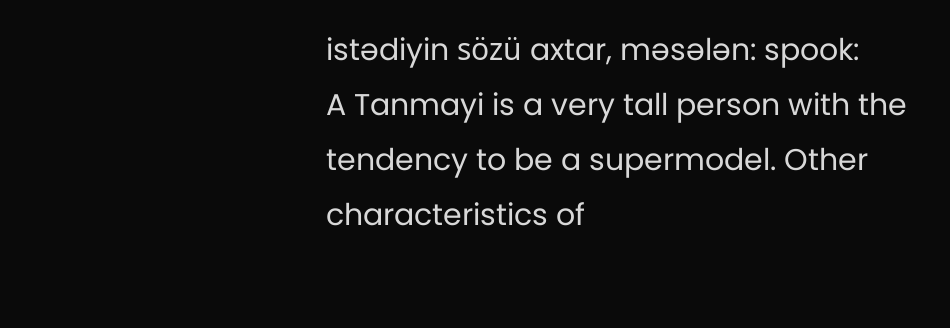istədiyin sözü axtar, məsələn: spook:
A Tanmayi is a very tall person with the tendency to be a supermodel. Other characteristics of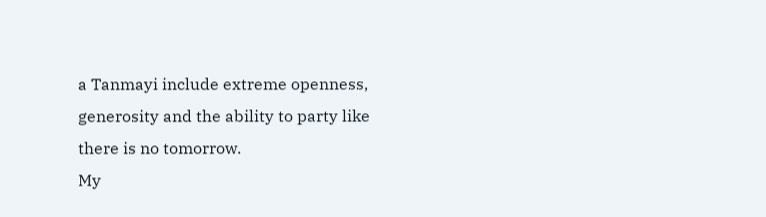a Tanmayi include extreme openness, generosity and the ability to party like there is no tomorrow.
My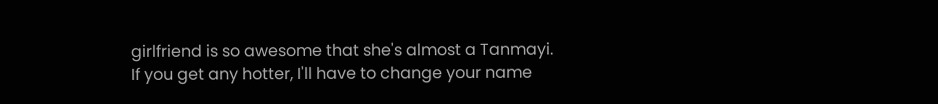girlfriend is so awesome that she's almost a Tanmayi.
If you get any hotter, I'll have to change your name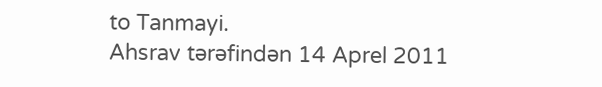to Tanmayi.
Ahsrav tərəfindən 14 Aprel 2011